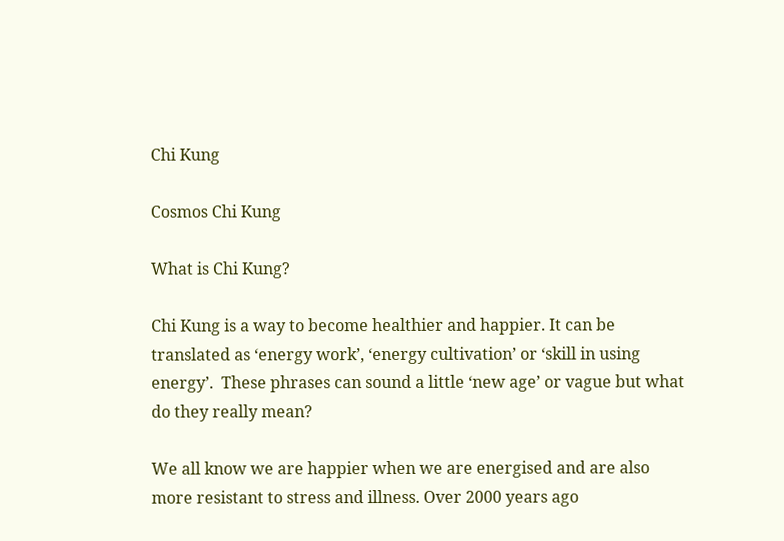Chi Kung

Cosmos Chi Kung

What is Chi Kung?

Chi Kung is a way to become healthier and happier. It can be translated as ‘energy work’, ‘energy cultivation’ or ‘skill in using energy’.  These phrases can sound a little ‘new age’ or vague but what do they really mean?

We all know we are happier when we are energised and are also more resistant to stress and illness. Over 2000 years ago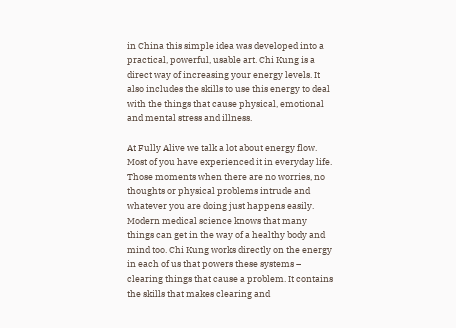in China this simple idea was developed into a practical, powerful, usable art. Chi Kung is a direct way of increasing your energy levels. It also includes the skills to use this energy to deal with the things that cause physical, emotional and mental stress and illness.

At Fully Alive we talk a lot about energy flow. Most of you have experienced it in everyday life. Those moments when there are no worries, no thoughts or physical problems intrude and whatever you are doing just happens easily. Modern medical science knows that many things can get in the way of a healthy body and mind too. Chi Kung works directly on the energy in each of us that powers these systems – clearing things that cause a problem. It contains the skills that makes clearing and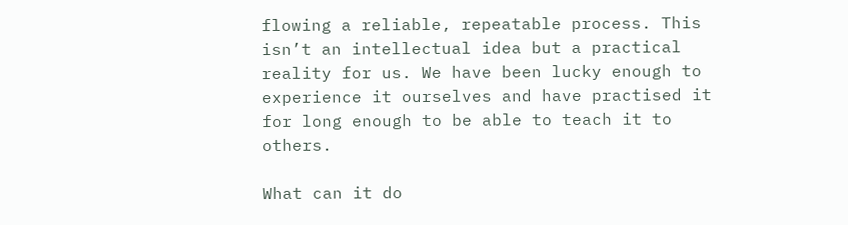flowing a reliable, repeatable process. This isn’t an intellectual idea but a practical reality for us. We have been lucky enough to experience it ourselves and have practised it for long enough to be able to teach it to others.

What can it do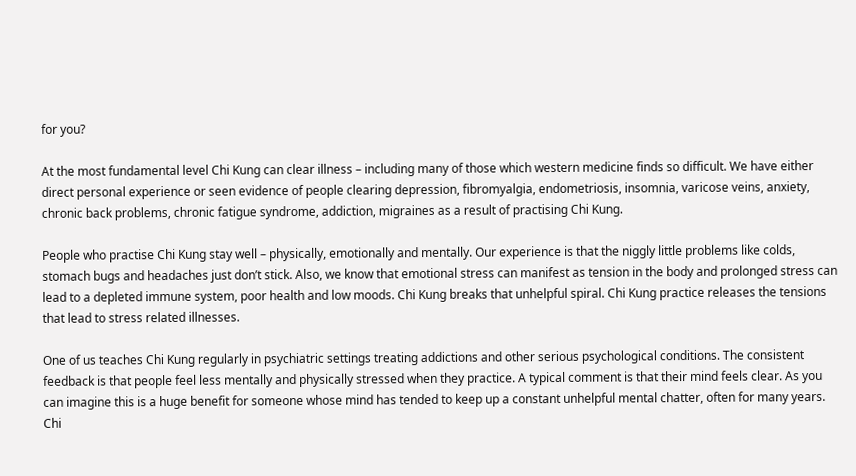for you?

At the most fundamental level Chi Kung can clear illness – including many of those which western medicine finds so difficult. We have either direct personal experience or seen evidence of people clearing depression, fibromyalgia, endometriosis, insomnia, varicose veins, anxiety, chronic back problems, chronic fatigue syndrome, addiction, migraines as a result of practising Chi Kung.

People who practise Chi Kung stay well – physically, emotionally and mentally. Our experience is that the niggly little problems like colds, stomach bugs and headaches just don’t stick. Also, we know that emotional stress can manifest as tension in the body and prolonged stress can lead to a depleted immune system, poor health and low moods. Chi Kung breaks that unhelpful spiral. Chi Kung practice releases the tensions that lead to stress related illnesses.

One of us teaches Chi Kung regularly in psychiatric settings treating addictions and other serious psychological conditions. The consistent feedback is that people feel less mentally and physically stressed when they practice. A typical comment is that their mind feels clear. As you can imagine this is a huge benefit for someone whose mind has tended to keep up a constant unhelpful mental chatter, often for many years. Chi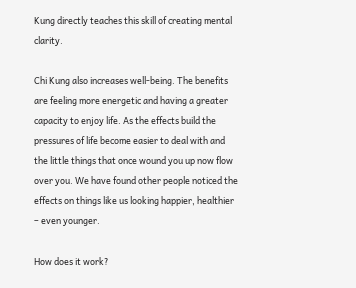Kung directly teaches this skill of creating mental clarity.

Chi Kung also increases well-being. The benefits are feeling more energetic and having a greater capacity to enjoy life. As the effects build the pressures of life become easier to deal with and the little things that once wound you up now flow over you. We have found other people noticed the effects on things like us looking happier, healthier – even younger.

How does it work?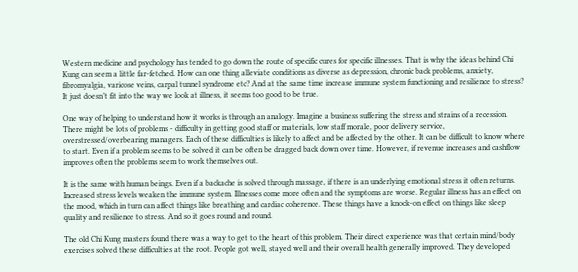Western medicine and psychology has tended to go down the route of specific cures for specific illnesses. That is why the ideas behind Chi Kung can seem a little far-fetched. How can one thing alleviate conditions as diverse as depression, chronic back problems, anxiety, fibromyalgia, varicose veins, carpal tunnel syndrome etc? And at the same time increase immune system functioning and resilience to stress? It just doesn’t fit into the way we look at illness, it seems too good to be true.

One way of helping to understand how it works is through an analogy. Imagine a business suffering the stress and strains of a recession. There might be lots of problems - difficulty in getting good staff or materials, low staff morale, poor delivery service, overstressed/overbearing managers. Each of these difficulties is likely to affect and be affected by the other. It can be difficult to know where to start. Even if a problem seems to be solved it can be often be dragged back down over time. However, if revenue increases and cashflow improves often the problems seem to work themselves out.

It is the same with human beings. Even if a backache is solved through massage, if there is an underlying emotional stress it often returns. Increased stress levels weaken the immune system. Illnesses come more often and the symptoms are worse. Regular illness has an effect on the mood, which in turn can affect things like breathing and cardiac coherence. These things have a knock-on effect on things like sleep quality and resilience to stress. And so it goes round and round.

The old Chi Kung masters found there was a way to get to the heart of this problem. Their direct experience was that certain mind/body exercises solved these difficulties at the root. People got well, stayed well and their overall health generally improved. They developed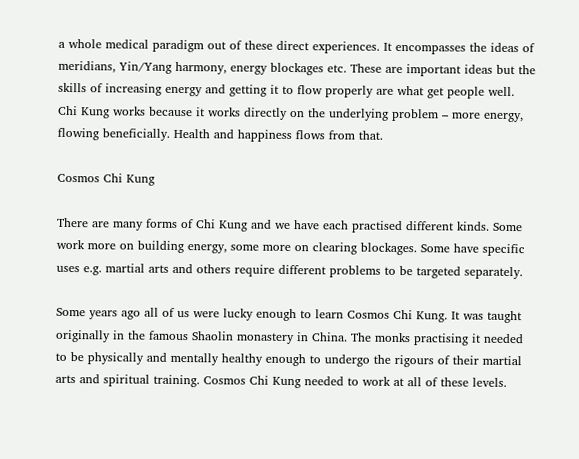a whole medical paradigm out of these direct experiences. It encompasses the ideas of meridians, Yin/Yang harmony, energy blockages etc. These are important ideas but the skills of increasing energy and getting it to flow properly are what get people well.  Chi Kung works because it works directly on the underlying problem – more energy, flowing beneficially. Health and happiness flows from that.

Cosmos Chi Kung

There are many forms of Chi Kung and we have each practised different kinds. Some work more on building energy, some more on clearing blockages. Some have specific uses e.g. martial arts and others require different problems to be targeted separately.

Some years ago all of us were lucky enough to learn Cosmos Chi Kung. It was taught originally in the famous Shaolin monastery in China. The monks practising it needed to be physically and mentally healthy enough to undergo the rigours of their martial arts and spiritual training. Cosmos Chi Kung needed to work at all of these levels.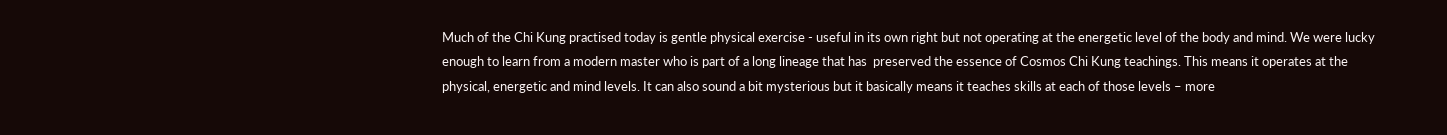Much of the Chi Kung practised today is gentle physical exercise - useful in its own right but not operating at the energetic level of the body and mind. We were lucky enough to learn from a modern master who is part of a long lineage that has  preserved the essence of Cosmos Chi Kung teachings. This means it operates at the physical, energetic and mind levels. It can also sound a bit mysterious but it basically means it teaches skills at each of those levels – more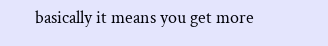basically it means you get more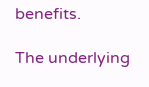benefits.

The underlying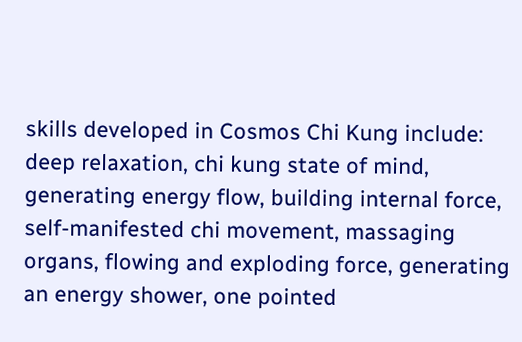skills developed in Cosmos Chi Kung include: deep relaxation, chi kung state of mind, generating energy flow, building internal force, self-manifested chi movement, massaging organs, flowing and exploding force, generating an energy shower, one pointed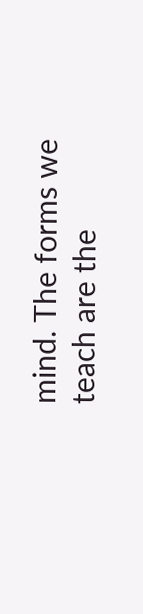mind. The forms we teach are the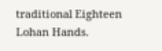traditional Eighteen Lohan Hands.